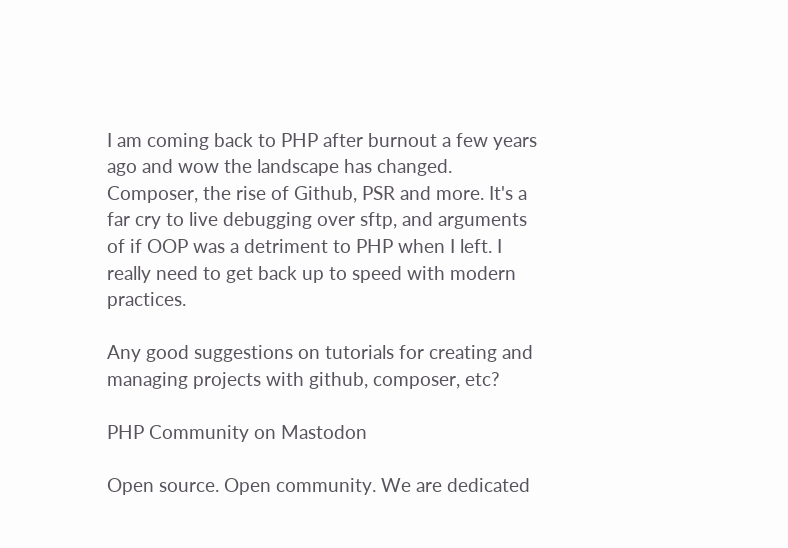I am coming back to PHP after burnout a few years ago and wow the landscape has changed. Composer, the rise of Github, PSR and more. It's a far cry to live debugging over sftp, and arguments of if OOP was a detriment to PHP when I left. I really need to get back up to speed with modern practices.

Any good suggestions on tutorials for creating and managing projects with github, composer, etc?

PHP Community on Mastodon

Open source. Open community. We are dedicated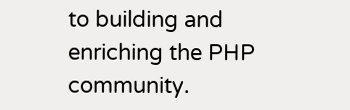to building and enriching the PHP community.